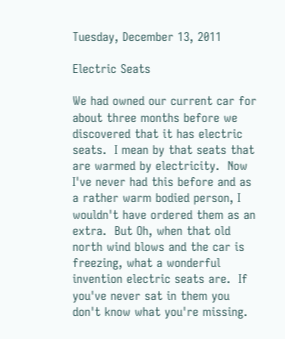Tuesday, December 13, 2011

Electric Seats

We had owned our current car for about three months before we discovered that it has electric seats.  I mean by that seats that are warmed by electricity.  Now I've never had this before and as a rather warm bodied person, I wouldn't have ordered them as an extra.  But Oh, when that old north wind blows and the car is freezing, what a wonderful invention electric seats are.  If you've never sat in them you don't know what you're missing.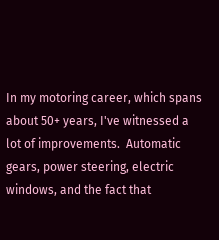In my motoring career, which spans about 50+ years, I've witnessed a lot of improvements.  Automatic gears, power steering, electric windows, and the fact that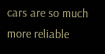cars are so much more reliable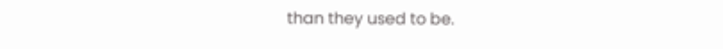than they used to be.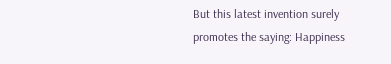But this latest invention surely promotes the saying: Happiness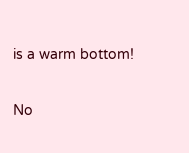is a warm bottom!

No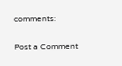comments:

Post a Comment